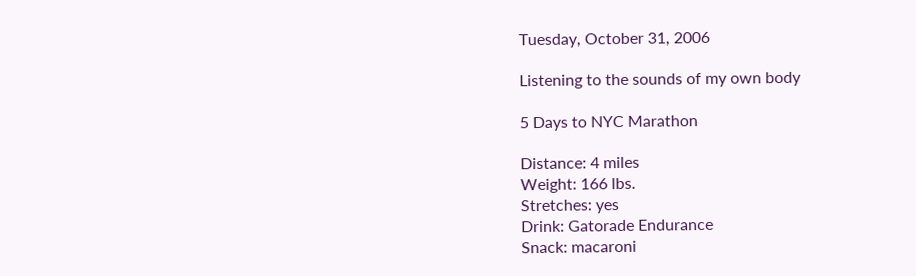Tuesday, October 31, 2006

Listening to the sounds of my own body

5 Days to NYC Marathon

Distance: 4 miles
Weight: 166 lbs.
Stretches: yes
Drink: Gatorade Endurance
Snack: macaroni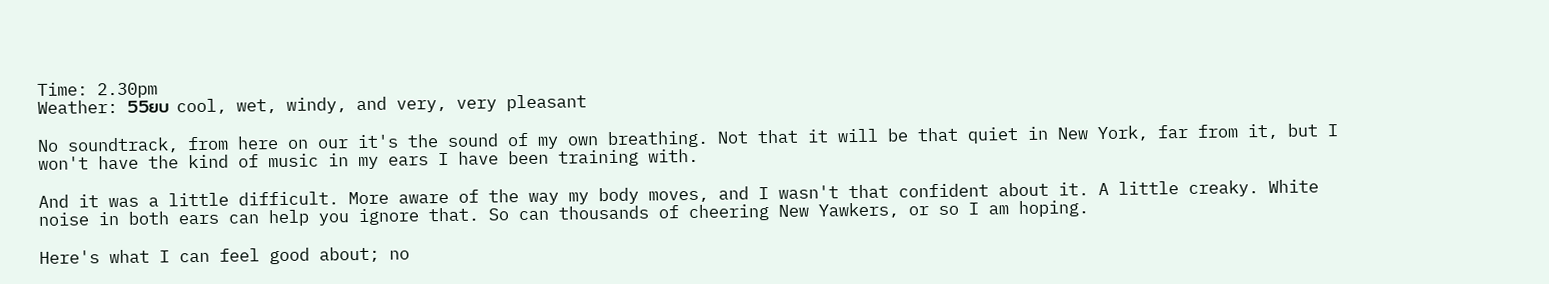Time: 2.30pm
Weather: 55ยบ cool, wet, windy, and very, very pleasant

No soundtrack, from here on our it's the sound of my own breathing. Not that it will be that quiet in New York, far from it, but I won't have the kind of music in my ears I have been training with.

And it was a little difficult. More aware of the way my body moves, and I wasn't that confident about it. A little creaky. White noise in both ears can help you ignore that. So can thousands of cheering New Yawkers, or so I am hoping.

Here's what I can feel good about; no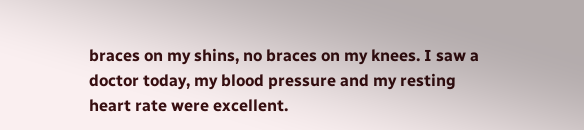braces on my shins, no braces on my knees. I saw a doctor today, my blood pressure and my resting heart rate were excellent.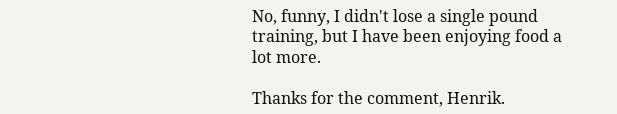No, funny, I didn't lose a single pound training, but I have been enjoying food a lot more.

Thanks for the comment, Henrik.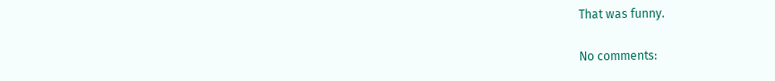That was funny.

No comments: